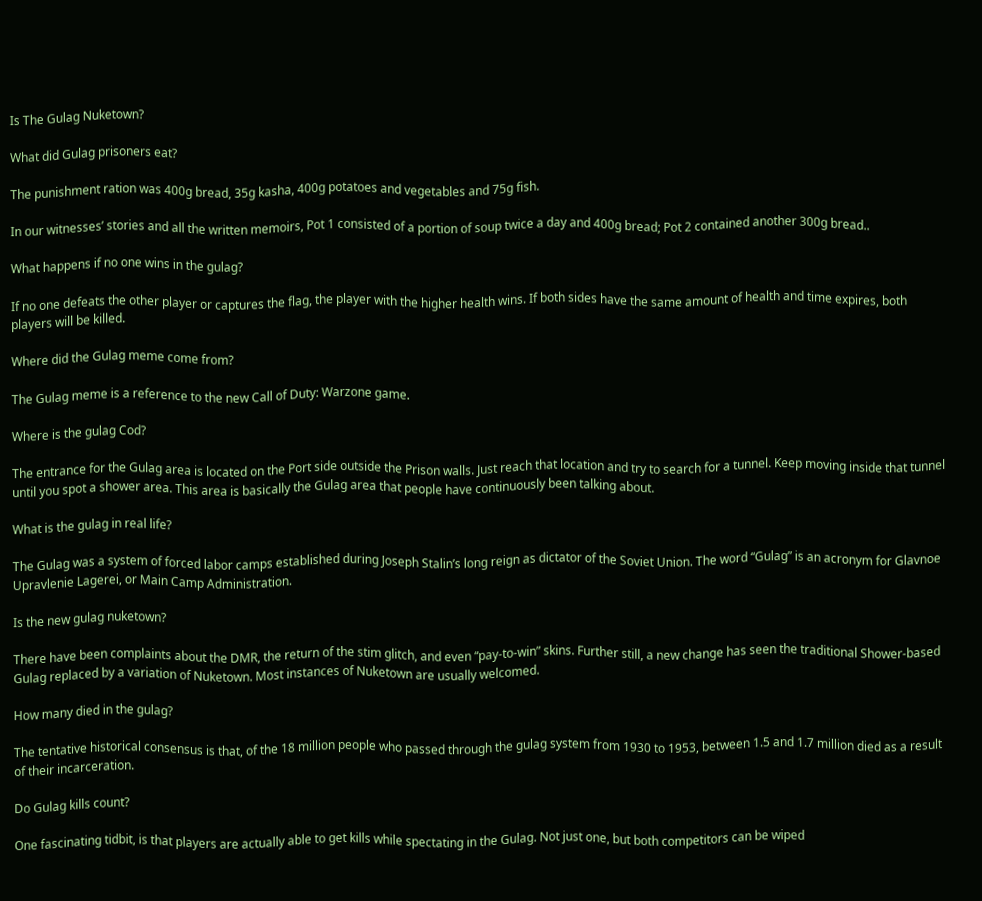Is The Gulag Nuketown?

What did Gulag prisoners eat?

The punishment ration was 400g bread, 35g kasha, 400g potatoes and vegetables and 75g fish.

In our witnesses’ stories and all the written memoirs, Pot 1 consisted of a portion of soup twice a day and 400g bread; Pot 2 contained another 300g bread..

What happens if no one wins in the gulag?

If no one defeats the other player or captures the flag, the player with the higher health wins. If both sides have the same amount of health and time expires, both players will be killed.

Where did the Gulag meme come from?

The Gulag meme is a reference to the new Call of Duty: Warzone game.

Where is the gulag Cod?

The entrance for the Gulag area is located on the Port side outside the Prison walls. Just reach that location and try to search for a tunnel. Keep moving inside that tunnel until you spot a shower area. This area is basically the Gulag area that people have continuously been talking about.

What is the gulag in real life?

The Gulag was a system of forced labor camps established during Joseph Stalin’s long reign as dictator of the Soviet Union. The word “Gulag” is an acronym for Glavnoe Upravlenie Lagerei, or Main Camp Administration.

Is the new gulag nuketown?

There have been complaints about the DMR, the return of the stim glitch, and even “pay-to-win” skins. Further still, a new change has seen the traditional Shower-based Gulag replaced by a variation of Nuketown. Most instances of Nuketown are usually welcomed.

How many died in the gulag?

The tentative historical consensus is that, of the 18 million people who passed through the gulag system from 1930 to 1953, between 1.5 and 1.7 million died as a result of their incarceration.

Do Gulag kills count?

One fascinating tidbit, is that players are actually able to get kills while spectating in the Gulag. Not just one, but both competitors can be wiped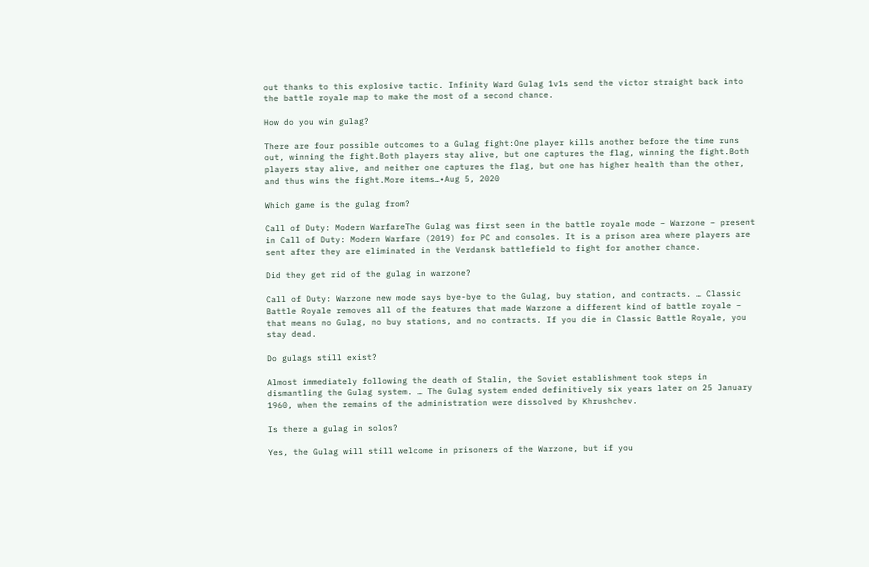out thanks to this explosive tactic. Infinity Ward Gulag 1v1s send the victor straight back into the battle royale map to make the most of a second chance.

How do you win gulag?

There are four possible outcomes to a Gulag fight:One player kills another before the time runs out, winning the fight.Both players stay alive, but one captures the flag, winning the fight.Both players stay alive, and neither one captures the flag, but one has higher health than the other, and thus wins the fight.More items…•Aug 5, 2020

Which game is the gulag from?

Call of Duty: Modern WarfareThe Gulag was first seen in the battle royale mode – Warzone – present in Call of Duty: Modern Warfare (2019) for PC and consoles. It is a prison area where players are sent after they are eliminated in the Verdansk battlefield to fight for another chance.

Did they get rid of the gulag in warzone?

Call of Duty: Warzone new mode says bye-bye to the Gulag, buy station, and contracts. … Classic Battle Royale removes all of the features that made Warzone a different kind of battle royale – that means no Gulag, no buy stations, and no contracts. If you die in Classic Battle Royale, you stay dead.

Do gulags still exist?

Almost immediately following the death of Stalin, the Soviet establishment took steps in dismantling the Gulag system. … The Gulag system ended definitively six years later on 25 January 1960, when the remains of the administration were dissolved by Khrushchev.

Is there a gulag in solos?

Yes, the Gulag will still welcome in prisoners of the Warzone, but if you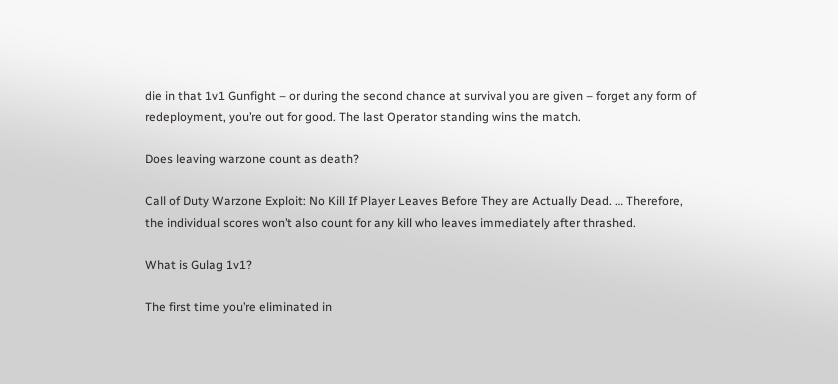die in that 1v1 Gunfight – or during the second chance at survival you are given – forget any form of redeployment, you’re out for good. The last Operator standing wins the match.

Does leaving warzone count as death?

Call of Duty Warzone Exploit: No Kill If Player Leaves Before They are Actually Dead. … Therefore, the individual scores won’t also count for any kill who leaves immediately after thrashed.

What is Gulag 1v1?

The first time you’re eliminated in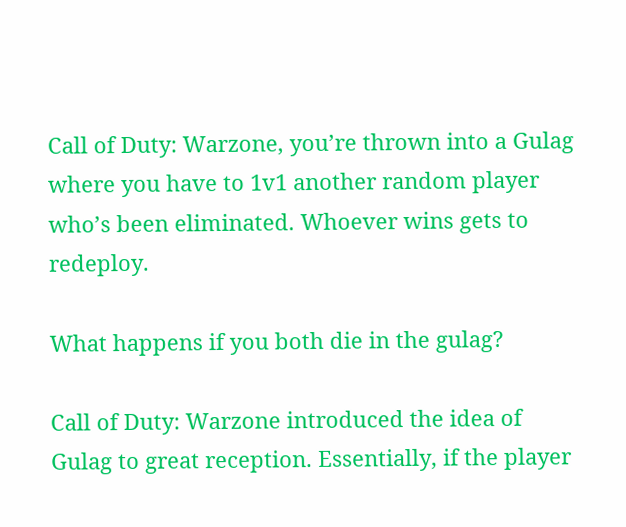Call of Duty: Warzone, you’re thrown into a Gulag where you have to 1v1 another random player who’s been eliminated. Whoever wins gets to redeploy.

What happens if you both die in the gulag?

Call of Duty: Warzone introduced the idea of Gulag to great reception. Essentially, if the player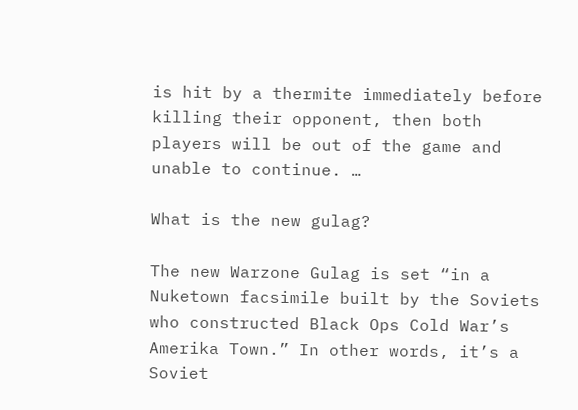is hit by a thermite immediately before killing their opponent, then both players will be out of the game and unable to continue. …

What is the new gulag?

The new Warzone Gulag is set “in a Nuketown facsimile built by the Soviets who constructed Black Ops Cold War’s Amerika Town.” In other words, it’s a Soviet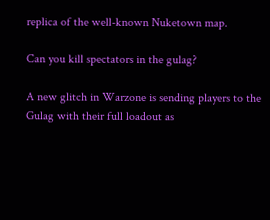replica of the well-known Nuketown map.

Can you kill spectators in the gulag?

A new glitch in Warzone is sending players to the Gulag with their full loadout as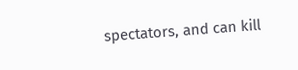spectators, and can kill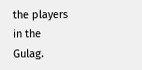the players in the Gulag.